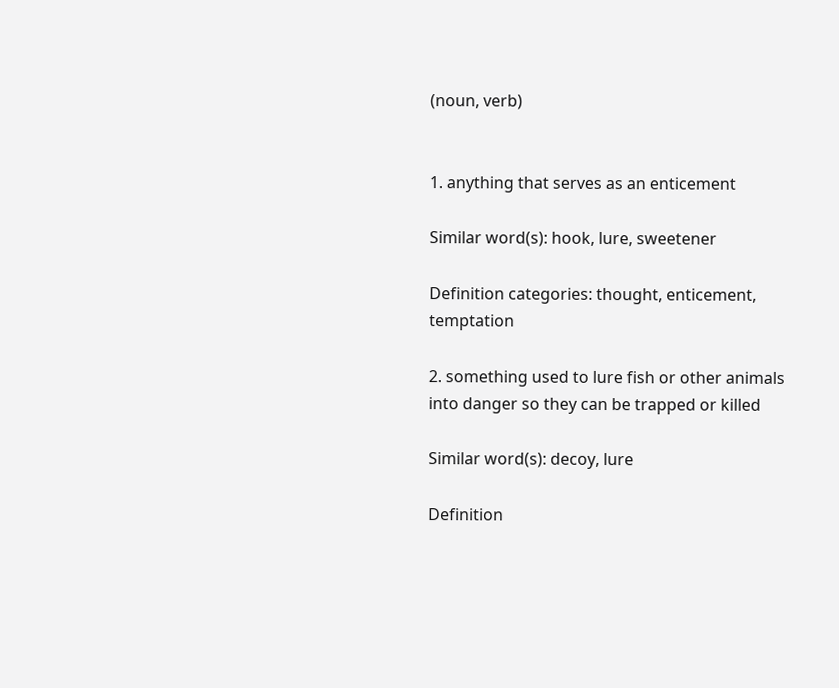(noun, verb)


1. anything that serves as an enticement

Similar word(s): hook, lure, sweetener

Definition categories: thought, enticement, temptation

2. something used to lure fish or other animals into danger so they can be trapped or killed

Similar word(s): decoy, lure

Definition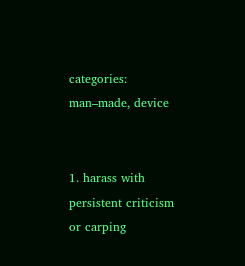categories: man–made, device


1. harass with persistent criticism or carping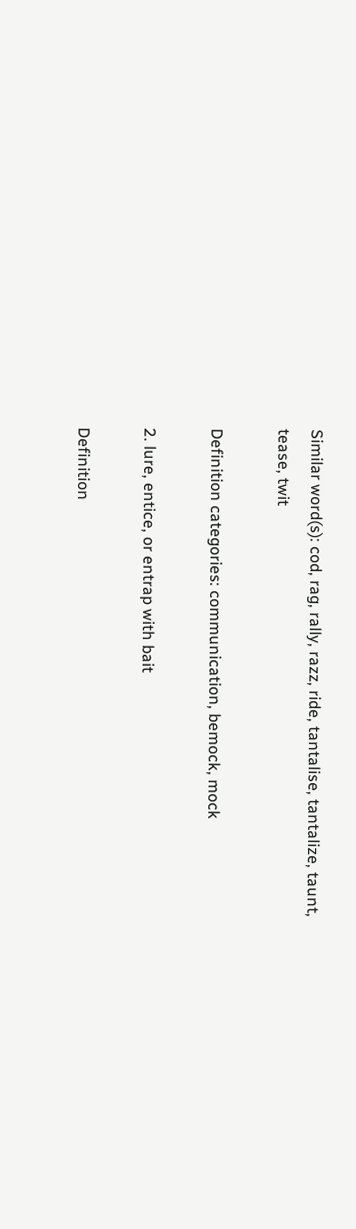Similar word(s): cod, rag, rally, razz, ride, tantalise, tantalize, taunt, tease, twit

Definition categories: communication, bemock, mock

2. lure, entice, or entrap with bait

Definition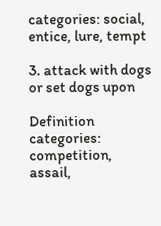categories: social, entice, lure, tempt

3. attack with dogs or set dogs upon

Definition categories: competition, assail,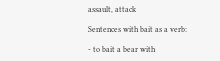assault, attack

Sentences with bait as a verb:

- to bait a bear with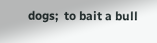dogs;  to bait a bull